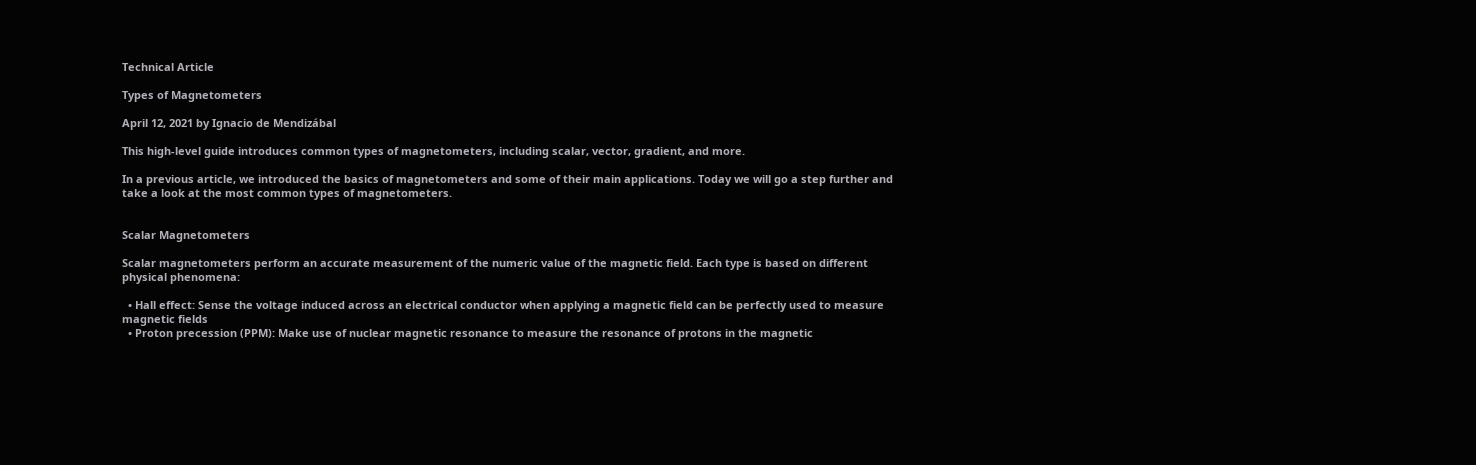Technical Article

Types of Magnetometers

April 12, 2021 by Ignacio de Mendizábal

This high-level guide introduces common types of magnetometers, including scalar, vector, gradient, and more.

In a previous article, we introduced the basics of magnetometers and some of their main applications. Today we will go a step further and take a look at the most common types of magnetometers.


Scalar Magnetometers

Scalar magnetometers perform an accurate measurement of the numeric value of the magnetic field. Each type is based on different physical phenomena:

  • Hall effect: Sense the voltage induced across an electrical conductor when applying a magnetic field can be perfectly used to measure magnetic fields
  • Proton precession (PPM): Make use of nuclear magnetic resonance to measure the resonance of protons in the magnetic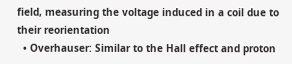field, measuring the voltage induced in a coil due to their reorientation
  • Overhauser: Similar to the Hall effect and proton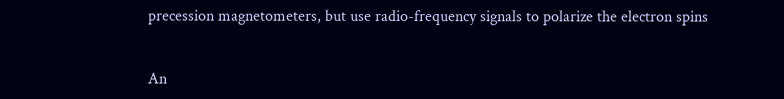precession magnetometers, but use radio-frequency signals to polarize the electron spins


An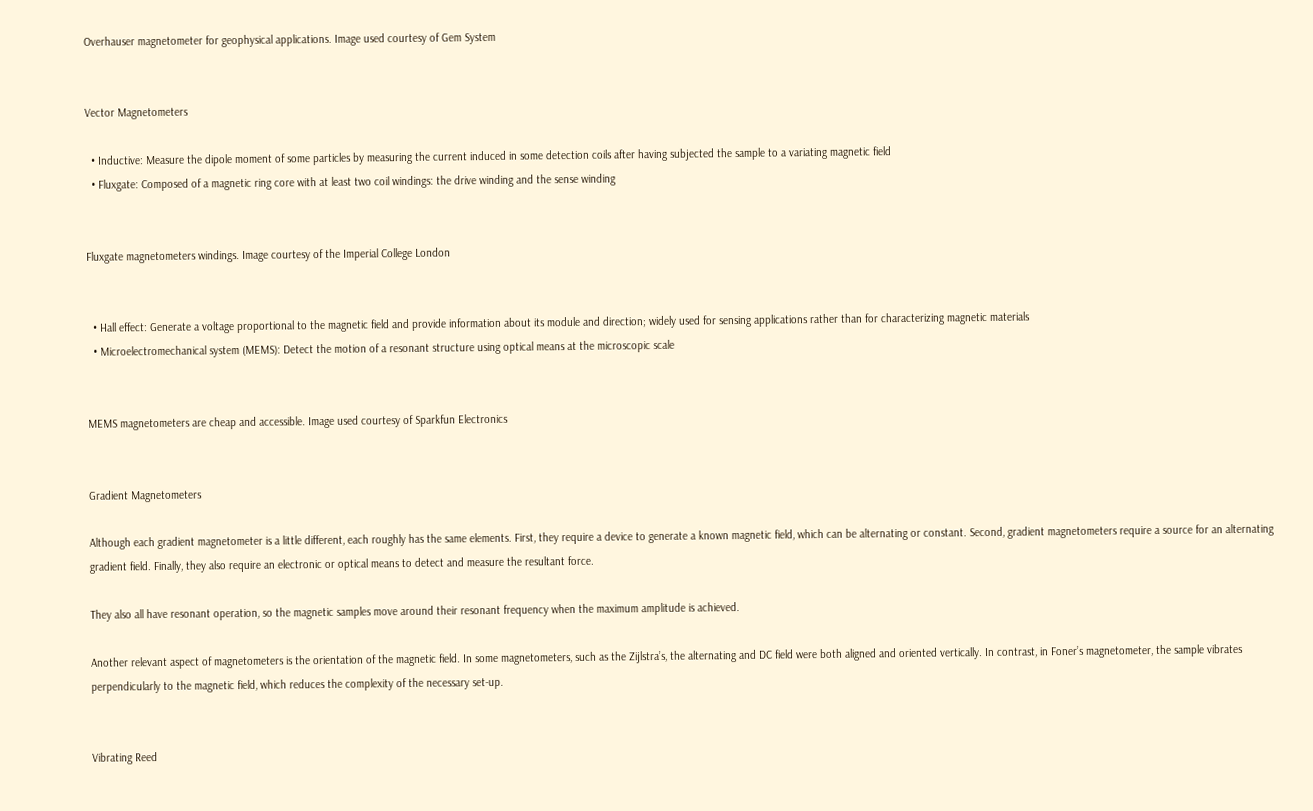Overhauser magnetometer for geophysical applications. Image used courtesy of Gem System


Vector Magnetometers

  • Inductive: Measure the dipole moment of some particles by measuring the current induced in some detection coils after having subjected the sample to a variating magnetic field
  • Fluxgate: Composed of a magnetic ring core with at least two coil windings: the drive winding and the sense winding


Fluxgate magnetometers windings. Image courtesy of the Imperial College London


  • Hall effect: Generate a voltage proportional to the magnetic field and provide information about its module and direction; widely used for sensing applications rather than for characterizing magnetic materials
  • Microelectromechanical system (MEMS): Detect the motion of a resonant structure using optical means at the microscopic scale


MEMS magnetometers are cheap and accessible. Image used courtesy of Sparkfun Electronics


Gradient Magnetometers

Although each gradient magnetometer is a little different, each roughly has the same elements. First, they require a device to generate a known magnetic field, which can be alternating or constant. Second, gradient magnetometers require a source for an alternating gradient field. Finally, they also require an electronic or optical means to detect and measure the resultant force.

They also all have resonant operation, so the magnetic samples move around their resonant frequency when the maximum amplitude is achieved.

Another relevant aspect of magnetometers is the orientation of the magnetic field. In some magnetometers, such as the Zijlstra’s, the alternating and DC field were both aligned and oriented vertically. In contrast, in Foner’s magnetometer, the sample vibrates perpendicularly to the magnetic field, which reduces the complexity of the necessary set-up.


Vibrating Reed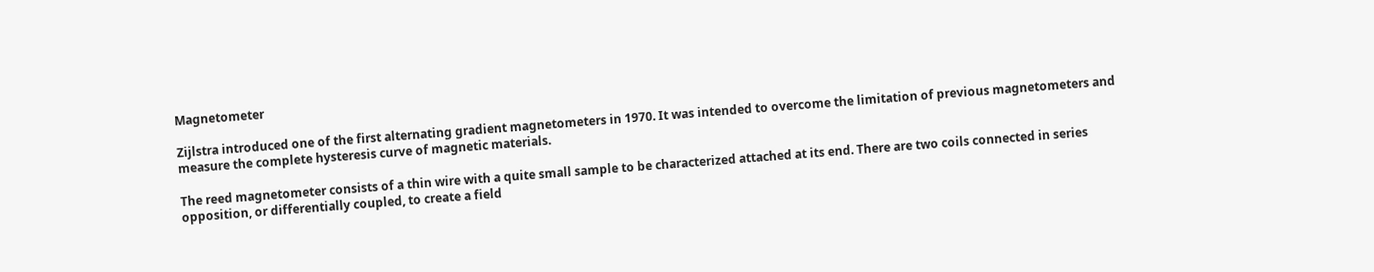Magnetometer

Zijlstra introduced one of the first alternating gradient magnetometers in 1970. It was intended to overcome the limitation of previous magnetometers and measure the complete hysteresis curve of magnetic materials.

The reed magnetometer consists of a thin wire with a quite small sample to be characterized attached at its end. There are two coils connected in series opposition, or differentially coupled, to create a field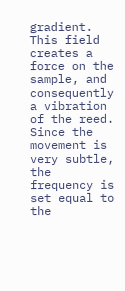gradient. This field creates a force on the sample, and consequently a vibration of the reed. Since the movement is very subtle, the frequency is set equal to the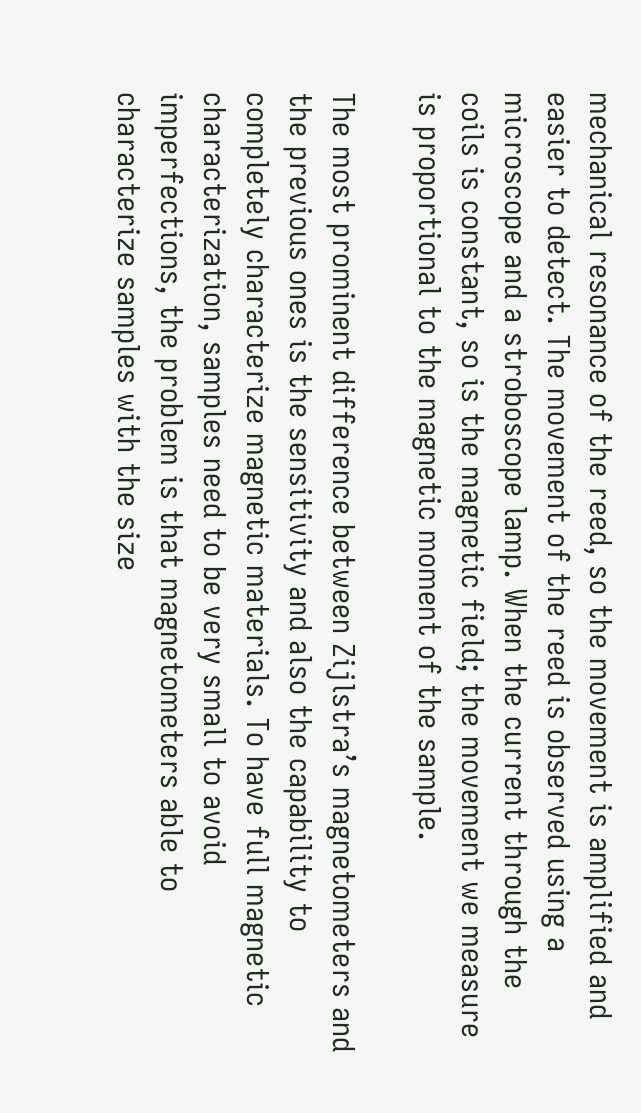mechanical resonance of the reed, so the movement is amplified and easier to detect. The movement of the reed is observed using a microscope and a stroboscope lamp. When the current through the coils is constant, so is the magnetic field; the movement we measure is proportional to the magnetic moment of the sample.

The most prominent difference between Zijlstra’s magnetometers and the previous ones is the sensitivity and also the capability to completely characterize magnetic materials. To have full magnetic characterization, samples need to be very small to avoid imperfections, the problem is that magnetometers able to characterize samples with the size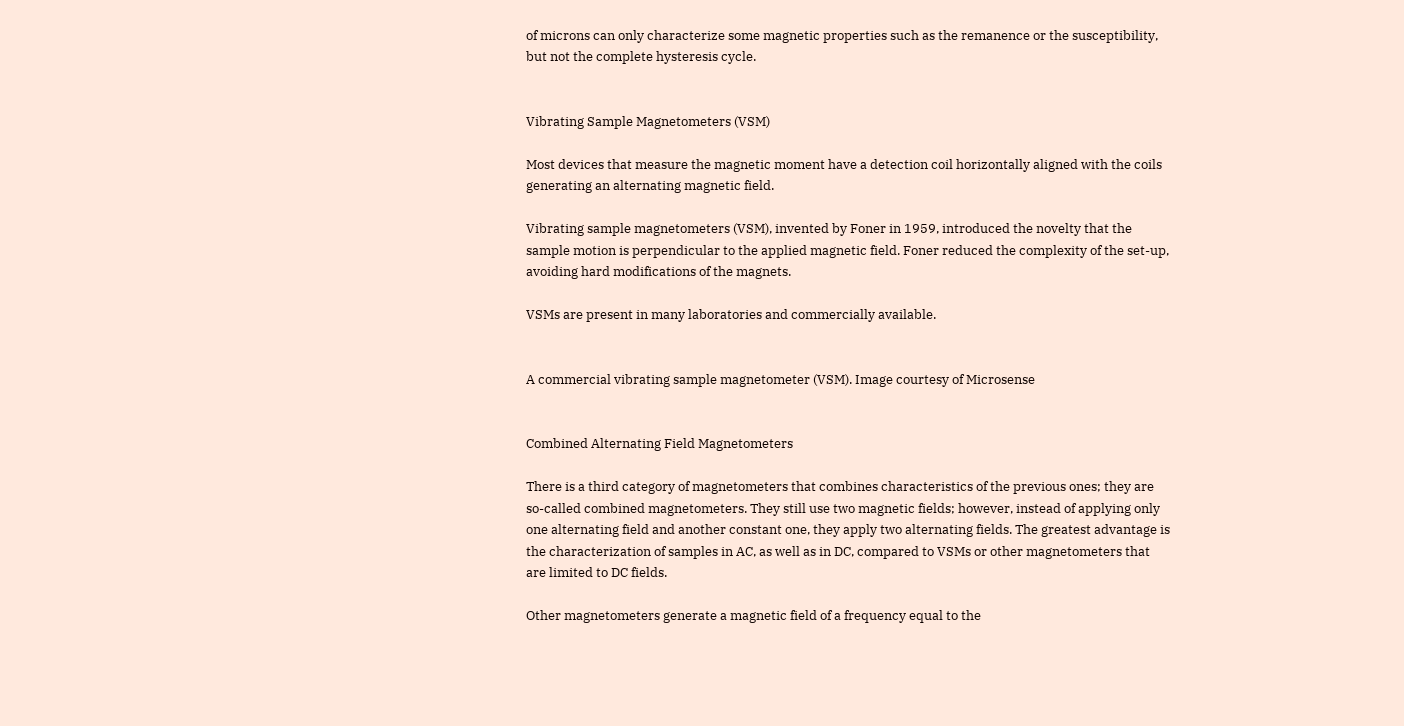of microns can only characterize some magnetic properties such as the remanence or the susceptibility, but not the complete hysteresis cycle.


Vibrating Sample Magnetometers (VSM)

Most devices that measure the magnetic moment have a detection coil horizontally aligned with the coils generating an alternating magnetic field.

Vibrating sample magnetometers (VSM), invented by Foner in 1959, introduced the novelty that the sample motion is perpendicular to the applied magnetic field. Foner reduced the complexity of the set-up, avoiding hard modifications of the magnets.

VSMs are present in many laboratories and commercially available.


A commercial vibrating sample magnetometer (VSM). Image courtesy of Microsense


Combined Alternating Field Magnetometers

There is a third category of magnetometers that combines characteristics of the previous ones; they are so-called combined magnetometers. They still use two magnetic fields; however, instead of applying only one alternating field and another constant one, they apply two alternating fields. The greatest advantage is the characterization of samples in AC, as well as in DC, compared to VSMs or other magnetometers that are limited to DC fields.

Other magnetometers generate a magnetic field of a frequency equal to the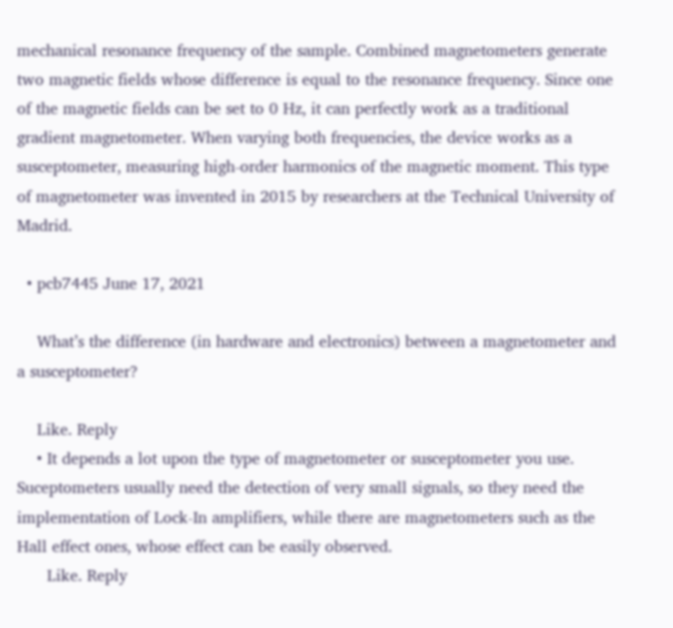mechanical resonance frequency of the sample. Combined magnetometers generate two magnetic fields whose difference is equal to the resonance frequency. Since one of the magnetic fields can be set to 0 Hz, it can perfectly work as a traditional gradient magnetometer. When varying both frequencies, the device works as a susceptometer, measuring high-order harmonics of the magnetic moment. This type of magnetometer was invented in 2015 by researchers at the Technical University of Madrid.

  • pcb7445 June 17, 2021

    What’s the difference (in hardware and electronics) between a magnetometer and a susceptometer?

    Like. Reply
    • It depends a lot upon the type of magnetometer or susceptometer you use. Suceptometers usually need the detection of very small signals, so they need the implementation of Lock-In amplifiers, while there are magnetometers such as the Hall effect ones, whose effect can be easily observed.
      Like. Reply